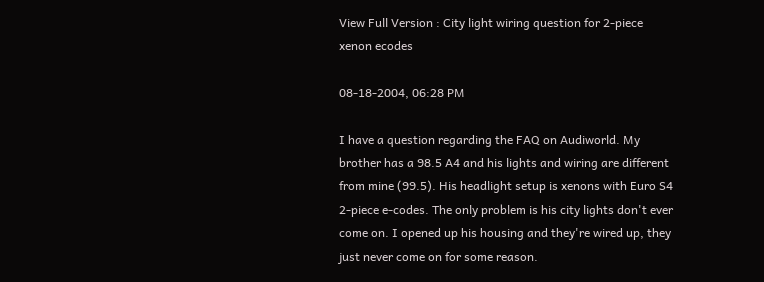View Full Version : City light wiring question for 2-piece xenon ecodes

08-18-2004, 06:28 PM

I have a question regarding the FAQ on Audiworld. My brother has a 98.5 A4 and his lights and wiring are different from mine (99.5). His headlight setup is xenons with Euro S4 2-piece e-codes. The only problem is his city lights don't ever come on. I opened up his housing and they're wired up, they just never come on for some reason.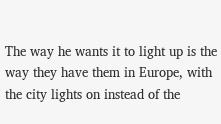The way he wants it to light up is the way they have them in Europe, with the city lights on instead of the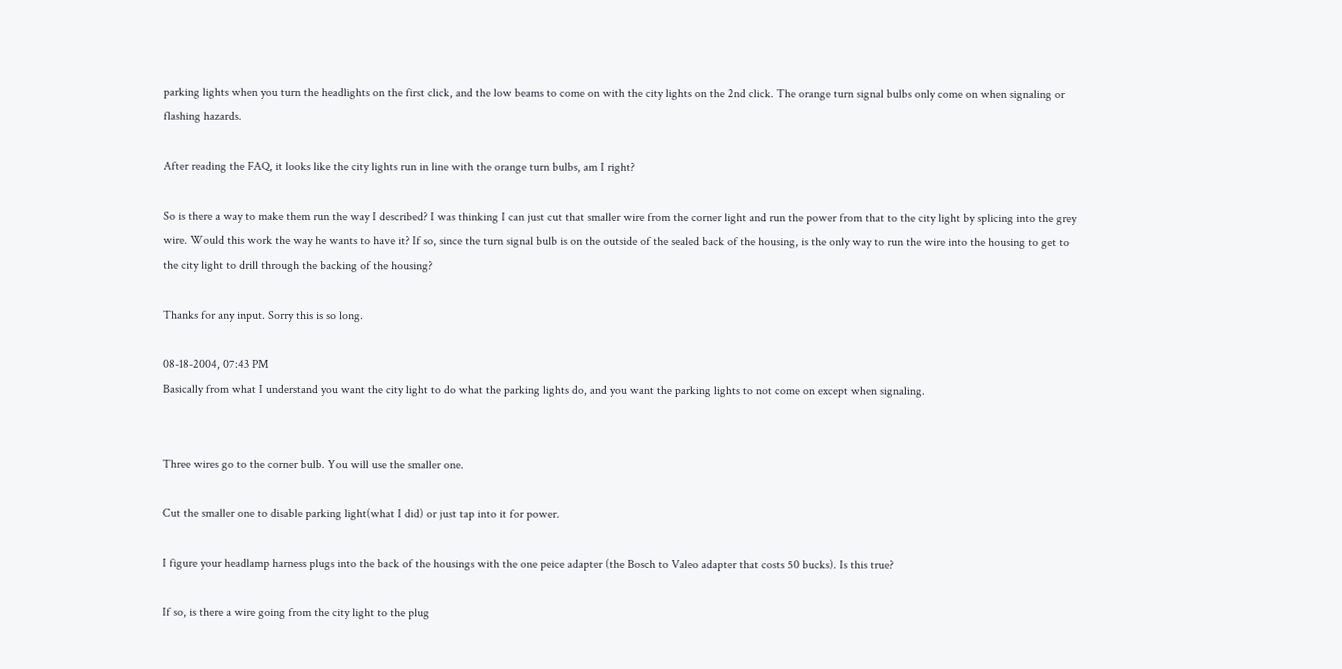parking lights when you turn the headlights on the first click, and the low beams to come on with the city lights on the 2nd click. The orange turn signal bulbs only come on when signaling or flashing hazards.

After reading the FAQ, it looks like the city lights run in line with the orange turn bulbs, am I right?

So is there a way to make them run the way I described? I was thinking I can just cut that smaller wire from the corner light and run the power from that to the city light by splicing into the grey wire. Would this work the way he wants to have it? If so, since the turn signal bulb is on the outside of the sealed back of the housing, is the only way to run the wire into the housing to get to the city light to drill through the backing of the housing?

Thanks for any input. Sorry this is so long.

08-18-2004, 07:43 PM
Basically from what I understand you want the city light to do what the parking lights do, and you want the parking lights to not come on except when signaling.


Three wires go to the corner bulb. You will use the smaller one.

Cut the smaller one to disable parking light(what I did) or just tap into it for power.

I figure your headlamp harness plugs into the back of the housings with the one peice adapter (the Bosch to Valeo adapter that costs 50 bucks). Is this true?

If so, is there a wire going from the city light to the plug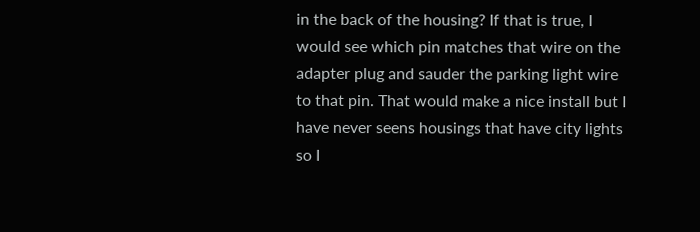in the back of the housing? If that is true, I would see which pin matches that wire on the adapter plug and sauder the parking light wire to that pin. That would make a nice install but I have never seens housings that have city lights so I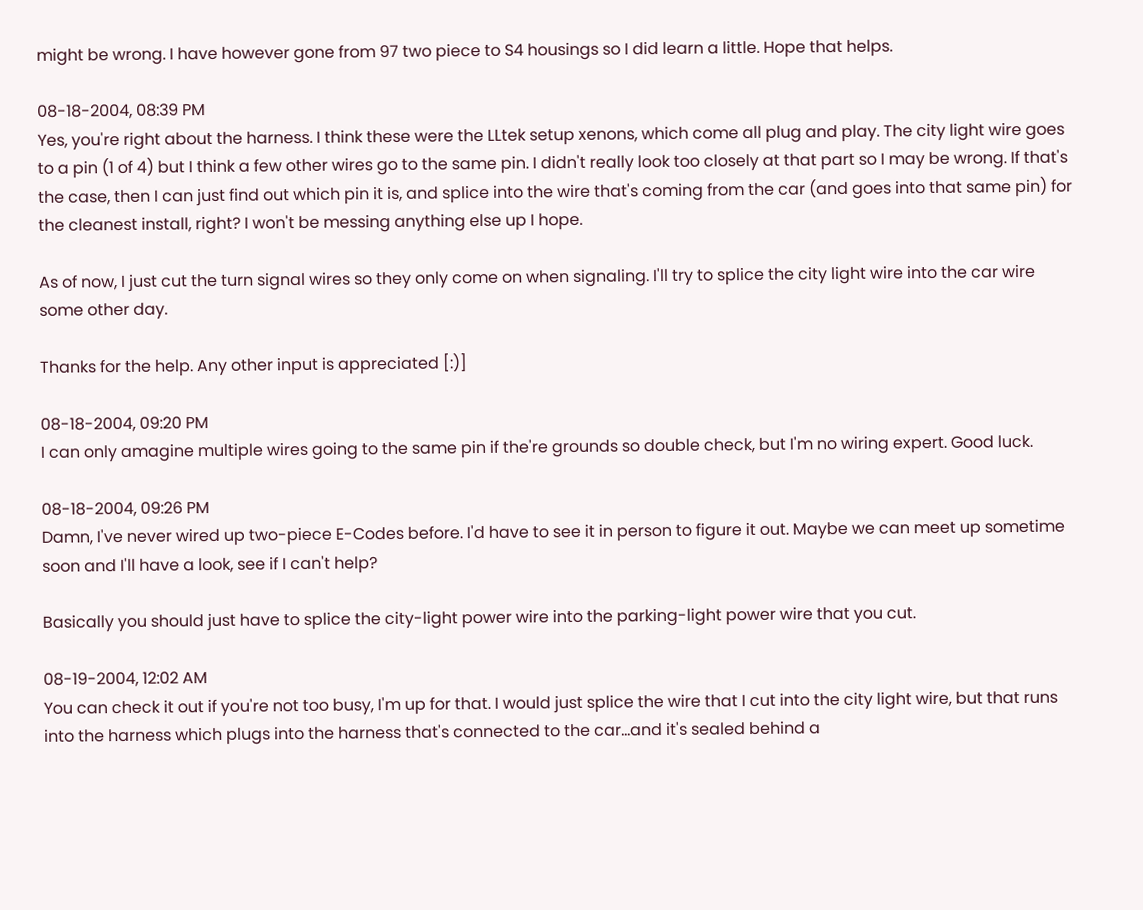might be wrong. I have however gone from 97 two piece to S4 housings so I did learn a little. Hope that helps.

08-18-2004, 08:39 PM
Yes, you're right about the harness. I think these were the LLtek setup xenons, which come all plug and play. The city light wire goes to a pin (1 of 4) but I think a few other wires go to the same pin. I didn't really look too closely at that part so I may be wrong. If that's the case, then I can just find out which pin it is, and splice into the wire that's coming from the car (and goes into that same pin) for the cleanest install, right? I won't be messing anything else up I hope.

As of now, I just cut the turn signal wires so they only come on when signaling. I'll try to splice the city light wire into the car wire some other day.

Thanks for the help. Any other input is appreciated [:)]

08-18-2004, 09:20 PM
I can only amagine multiple wires going to the same pin if the're grounds so double check, but I'm no wiring expert. Good luck.

08-18-2004, 09:26 PM
Damn, I've never wired up two-piece E-Codes before. I'd have to see it in person to figure it out. Maybe we can meet up sometime soon and I'll have a look, see if I can't help?

Basically you should just have to splice the city-light power wire into the parking-light power wire that you cut.

08-19-2004, 12:02 AM
You can check it out if you're not too busy, I'm up for that. I would just splice the wire that I cut into the city light wire, but that runs into the harness which plugs into the harness that's connected to the car...and it's sealed behind a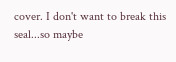cover. I don't want to break this seal...so maybe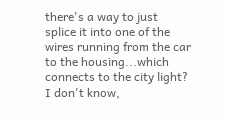there's a way to just splice it into one of the wires running from the car to the housing...which connects to the city light? I don't know,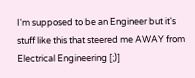I'm supposed to be an Engineer but it's stuff like this that steered me AWAY from Electrical Engineering [;)]